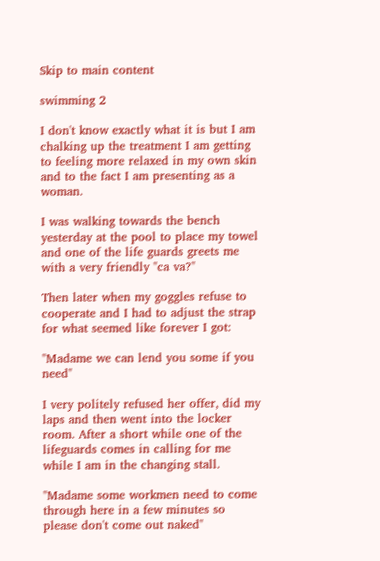Skip to main content

swimming 2

I don't know exactly what it is but I am chalking up the treatment I am getting to feeling more relaxed in my own skin and to the fact I am presenting as a woman.

I was walking towards the bench yesterday at the pool to place my towel and one of the life guards greets me with a very friendly "ca va?"

Then later when my goggles refuse to cooperate and I had to adjust the strap for what seemed like forever I got:

"Madame we can lend you some if you need"

I very politely refused her offer, did my laps and then went into the locker room. After a short while one of the lifeguards comes in calling for me while I am in the changing stall.

"Madame some workmen need to come through here in a few minutes so please don't come out naked"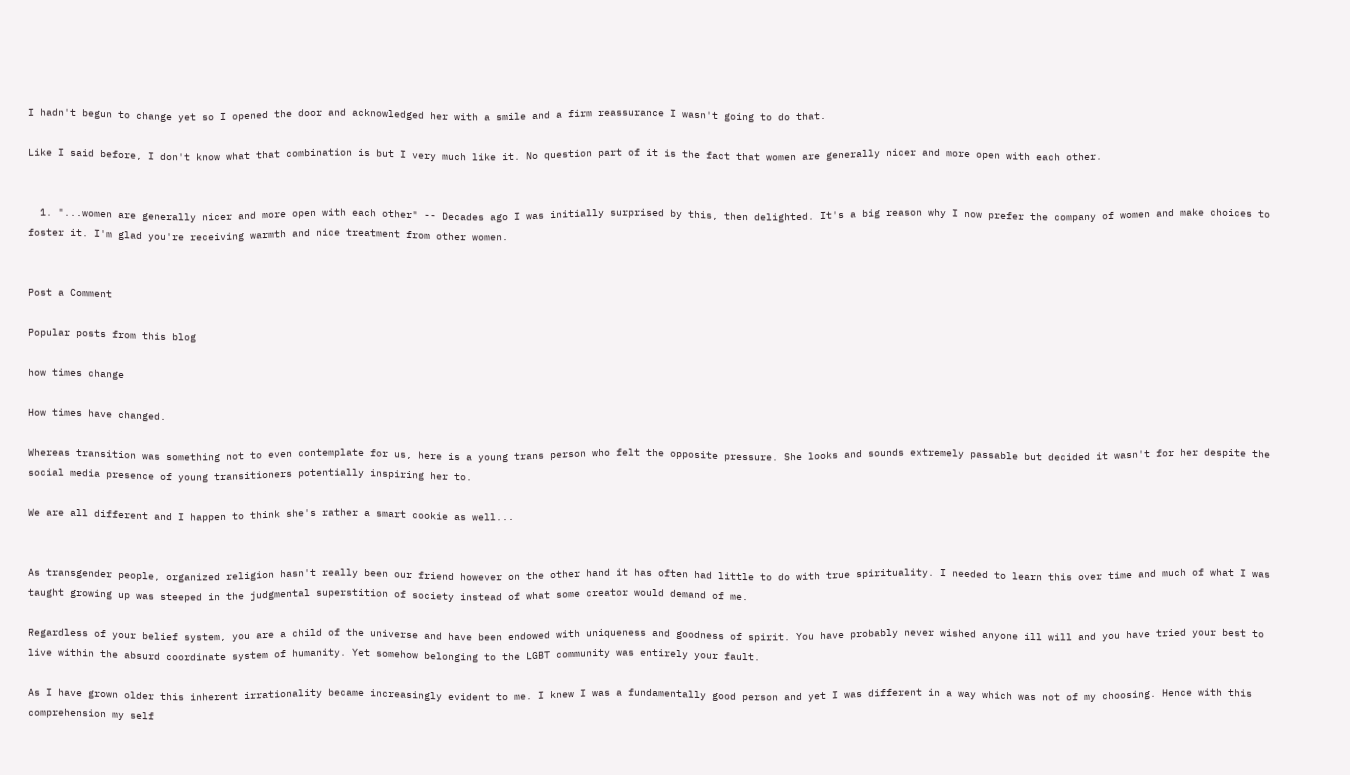I hadn't begun to change yet so I opened the door and acknowledged her with a smile and a firm reassurance I wasn't going to do that.

Like I said before, I don't know what that combination is but I very much like it. No question part of it is the fact that women are generally nicer and more open with each other.


  1. "...women are generally nicer and more open with each other" -- Decades ago I was initially surprised by this, then delighted. It's a big reason why I now prefer the company of women and make choices to foster it. I'm glad you're receiving warmth and nice treatment from other women.


Post a Comment

Popular posts from this blog

how times change

How times have changed.

Whereas transition was something not to even contemplate for us, here is a young trans person who felt the opposite pressure. She looks and sounds extremely passable but decided it wasn't for her despite the social media presence of young transitioners potentially inspiring her to.

We are all different and I happen to think she's rather a smart cookie as well...


As transgender people, organized religion hasn't really been our friend however on the other hand it has often had little to do with true spirituality. I needed to learn this over time and much of what I was taught growing up was steeped in the judgmental superstition of society instead of what some creator would demand of me.

Regardless of your belief system, you are a child of the universe and have been endowed with uniqueness and goodness of spirit. You have probably never wished anyone ill will and you have tried your best to live within the absurd coordinate system of humanity. Yet somehow belonging to the LGBT community was entirely your fault.

As I have grown older this inherent irrationality became increasingly evident to me. I knew I was a fundamentally good person and yet I was different in a way which was not of my choosing. Hence with this comprehension my self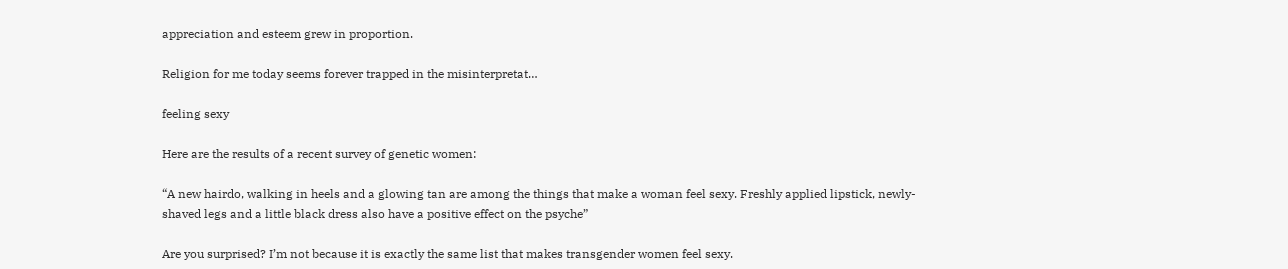appreciation and esteem grew in proportion.

Religion for me today seems forever trapped in the misinterpretat…

feeling sexy

Here are the results of a recent survey of genetic women:

“A new hairdo, walking in heels and a glowing tan are among the things that make a woman feel sexy. Freshly applied lipstick, newly-shaved legs and a little black dress also have a positive effect on the psyche”

Are you surprised? I’m not because it is exactly the same list that makes transgender women feel sexy.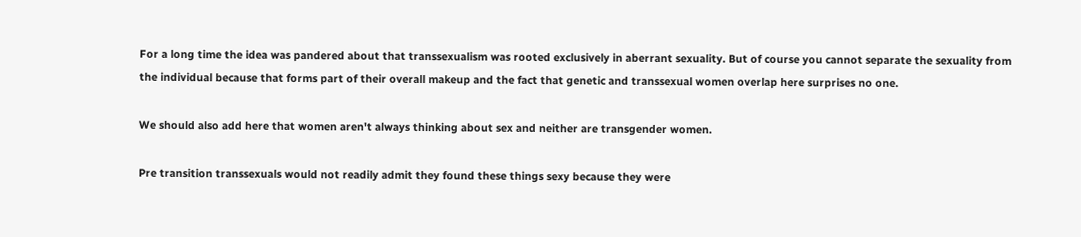For a long time the idea was pandered about that transsexualism was rooted exclusively in aberrant sexuality. But of course you cannot separate the sexuality from the individual because that forms part of their overall makeup and the fact that genetic and transsexual women overlap here surprises no one.

We should also add here that women aren't always thinking about sex and neither are transgender women.

Pre transition transsexuals would not readily admit they found these things sexy because they were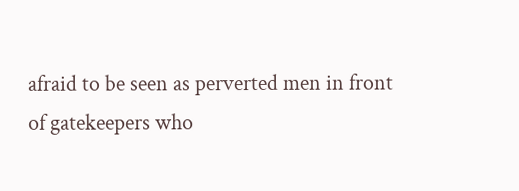afraid to be seen as perverted men in front of gatekeepers who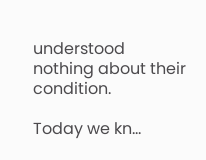understood nothing about their condition.

Today we kn…